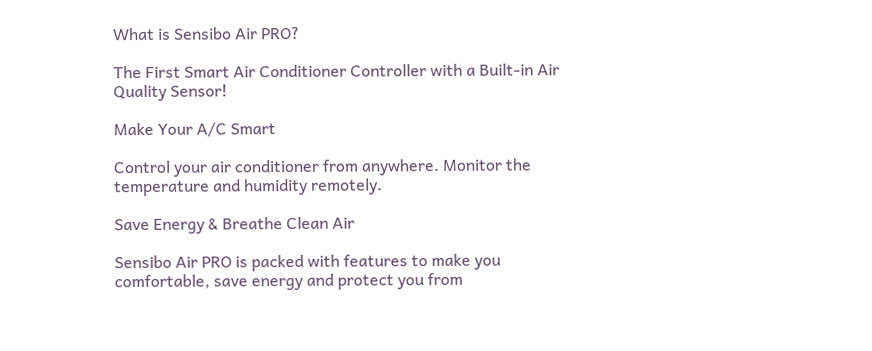What is Sensibo Air PRO?

The First Smart Air Conditioner Controller with a Built-in Air Quality Sensor!

Make Your A/C Smart

Control your air conditioner from anywhere. Monitor the temperature and humidity remotely.

Save Energy & Breathe Clean Air

Sensibo Air PRO is packed with features to make you comfortable, save energy and protect you from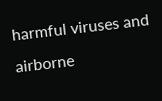harmful viruses and airborne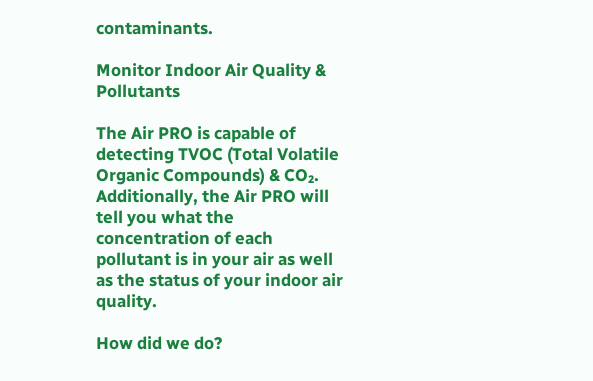contaminants.

Monitor Indoor Air Quality & Pollutants

The Air PRO is capable of detecting TVOC (Total Volatile Organic Compounds) & CO₂. Additionally, the Air PRO will tell you what the concentration of each pollutant is in your air as well as the status of your indoor air quality.

How did we do?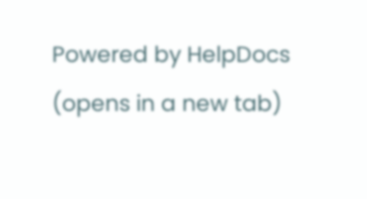Powered by HelpDocs (opens in a new tab)